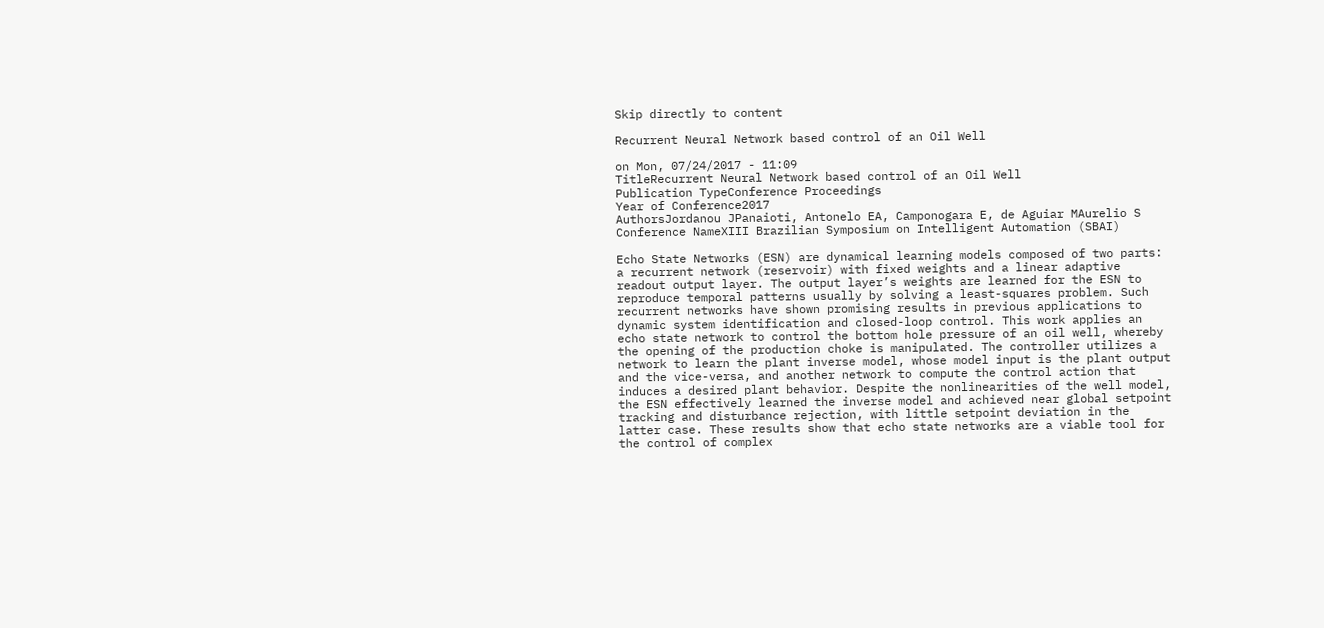Skip directly to content

Recurrent Neural Network based control of an Oil Well

on Mon, 07/24/2017 - 11:09
TitleRecurrent Neural Network based control of an Oil Well
Publication TypeConference Proceedings
Year of Conference2017
AuthorsJordanou JPanaioti, Antonelo EA, Camponogara E, de Aguiar MAurelio S
Conference NameXIII Brazilian Symposium on Intelligent Automation (SBAI)

Echo State Networks (ESN) are dynamical learning models composed of two parts: a recurrent network (reservoir) with fixed weights and a linear adaptive readout output layer. The output layer’s weights are learned for the ESN to reproduce temporal patterns usually by solving a least-squares problem. Such recurrent networks have shown promising results in previous applications to dynamic system identification and closed-loop control. This work applies an echo state network to control the bottom hole pressure of an oil well, whereby the opening of the production choke is manipulated. The controller utilizes a network to learn the plant inverse model, whose model input is the plant output and the vice-versa, and another network to compute the control action that induces a desired plant behavior. Despite the nonlinearities of the well model, the ESN effectively learned the inverse model and achieved near global setpoint tracking and disturbance rejection, with little setpoint deviation in the latter case. These results show that echo state networks are a viable tool for the control of complex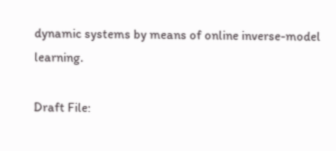dynamic systems by means of online inverse-model learning.

Draft File: